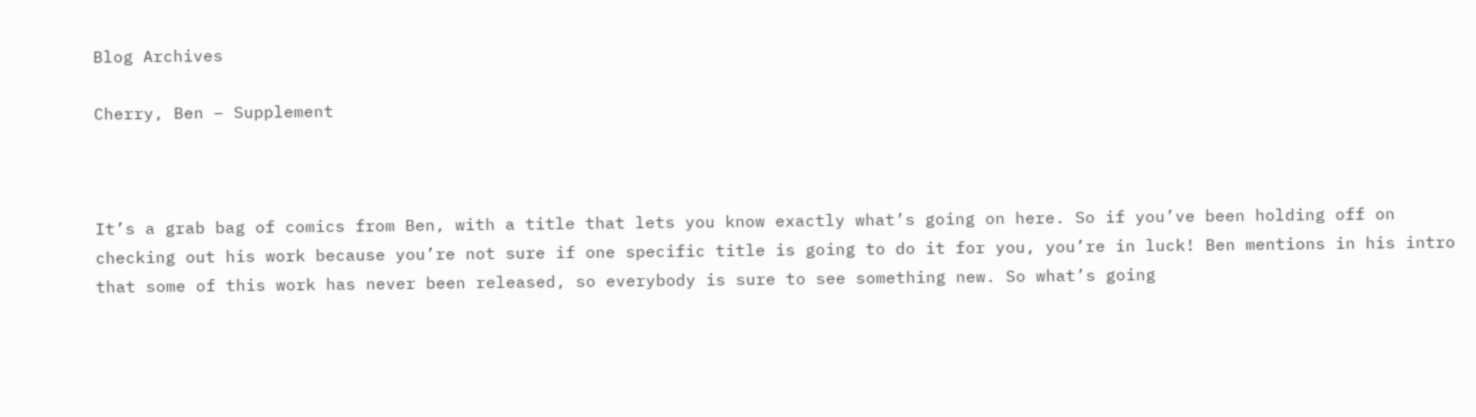Blog Archives

Cherry, Ben – Supplement



It’s a grab bag of comics from Ben, with a title that lets you know exactly what’s going on here. So if you’ve been holding off on checking out his work because you’re not sure if one specific title is going to do it for you, you’re in luck! Ben mentions in his intro that some of this work has never been released, so everybody is sure to see something new. So what’s going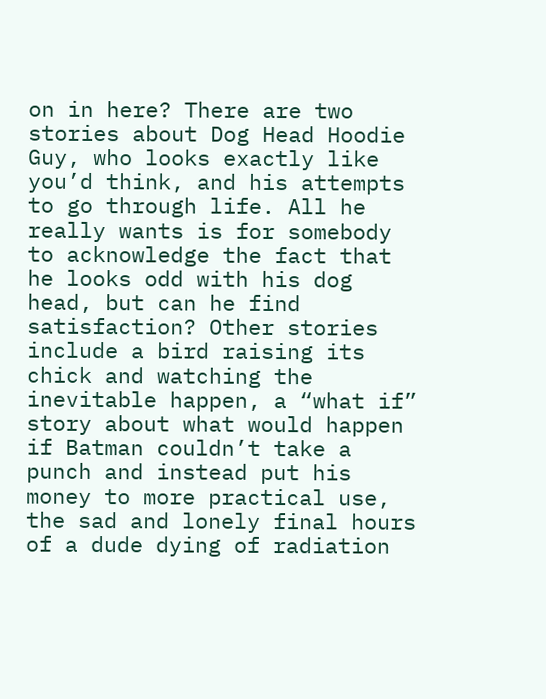on in here? There are two stories about Dog Head Hoodie Guy, who looks exactly like you’d think, and his attempts to go through life. All he really wants is for somebody to acknowledge the fact that he looks odd with his dog head, but can he find satisfaction? Other stories include a bird raising its chick and watching the inevitable happen, a “what if” story about what would happen if Batman couldn’t take a punch and instead put his money to more practical use, the sad and lonely final hours of a dude dying of radiation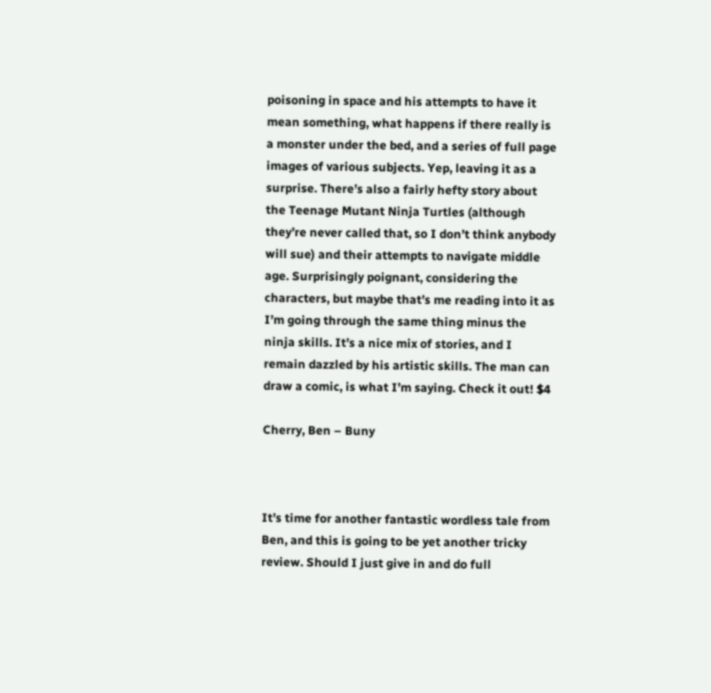poisoning in space and his attempts to have it mean something, what happens if there really is a monster under the bed, and a series of full page images of various subjects. Yep, leaving it as a surprise. There’s also a fairly hefty story about the Teenage Mutant Ninja Turtles (although they’re never called that, so I don’t think anybody will sue) and their attempts to navigate middle age. Surprisingly poignant, considering the characters, but maybe that’s me reading into it as I’m going through the same thing minus the ninja skills. It’s a nice mix of stories, and I remain dazzled by his artistic skills. The man can draw a comic, is what I’m saying. Check it out! $4

Cherry, Ben – Buny



It’s time for another fantastic wordless tale from Ben, and this is going to be yet another tricky review. Should I just give in and do full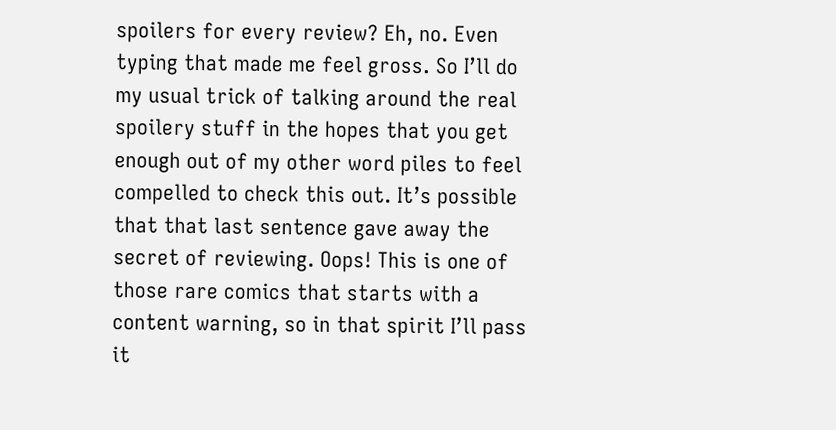spoilers for every review? Eh, no. Even typing that made me feel gross. So I’ll do my usual trick of talking around the real spoilery stuff in the hopes that you get enough out of my other word piles to feel compelled to check this out. It’s possible that that last sentence gave away the secret of reviewing. Oops! This is one of those rare comics that starts with a content warning, so in that spirit I’ll pass it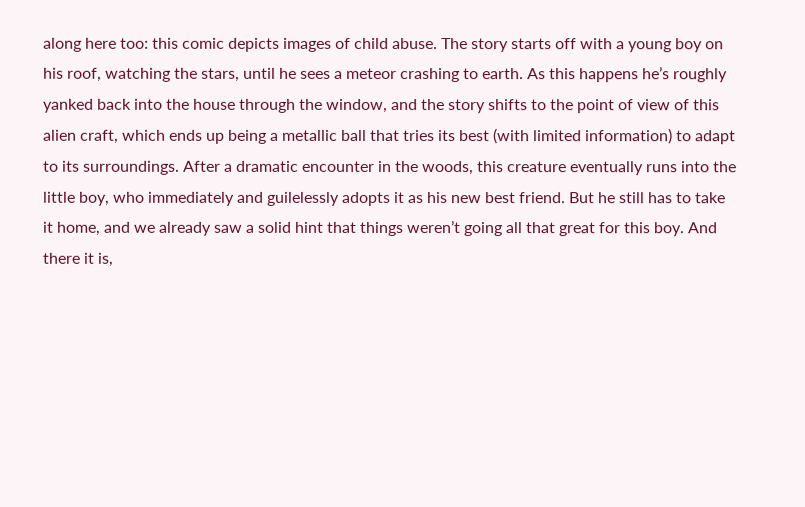along here too: this comic depicts images of child abuse. The story starts off with a young boy on his roof, watching the stars, until he sees a meteor crashing to earth. As this happens he’s roughly yanked back into the house through the window, and the story shifts to the point of view of this alien craft, which ends up being a metallic ball that tries its best (with limited information) to adapt to its surroundings. After a dramatic encounter in the woods, this creature eventually runs into the little boy, who immediately and guilelessly adopts it as his new best friend. But he still has to take it home, and we already saw a solid hint that things weren’t going all that great for this boy. And there it is,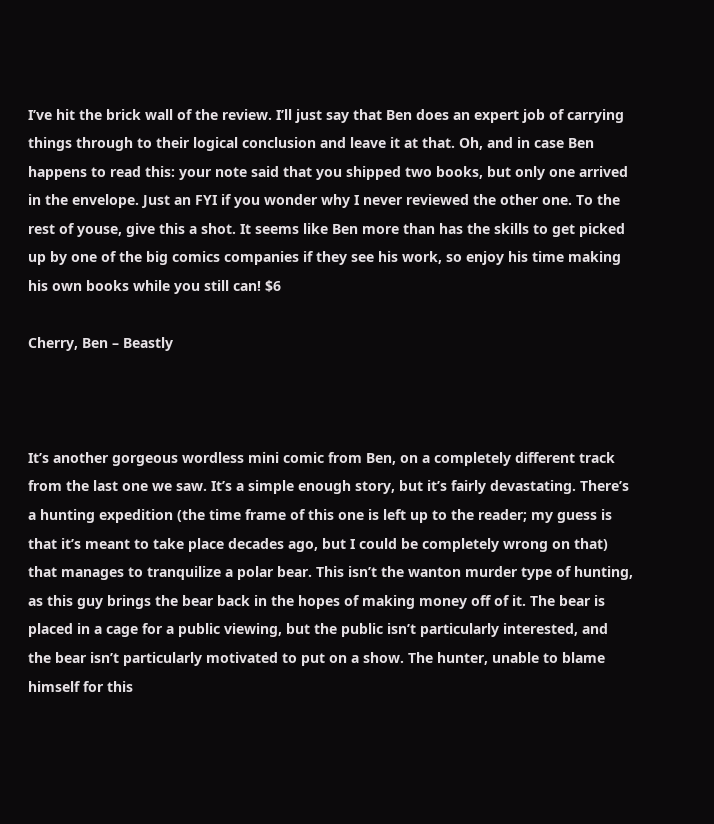I’ve hit the brick wall of the review. I’ll just say that Ben does an expert job of carrying things through to their logical conclusion and leave it at that. Oh, and in case Ben happens to read this: your note said that you shipped two books, but only one arrived in the envelope. Just an FYI if you wonder why I never reviewed the other one. To the rest of youse, give this a shot. It seems like Ben more than has the skills to get picked up by one of the big comics companies if they see his work, so enjoy his time making his own books while you still can! $6

Cherry, Ben – Beastly



It’s another gorgeous wordless mini comic from Ben, on a completely different track from the last one we saw. It’s a simple enough story, but it’s fairly devastating. There’s a hunting expedition (the time frame of this one is left up to the reader; my guess is that it’s meant to take place decades ago, but I could be completely wrong on that) that manages to tranquilize a polar bear. This isn’t the wanton murder type of hunting, as this guy brings the bear back in the hopes of making money off of it. The bear is placed in a cage for a public viewing, but the public isn’t particularly interested, and the bear isn’t particularly motivated to put on a show. The hunter, unable to blame himself for this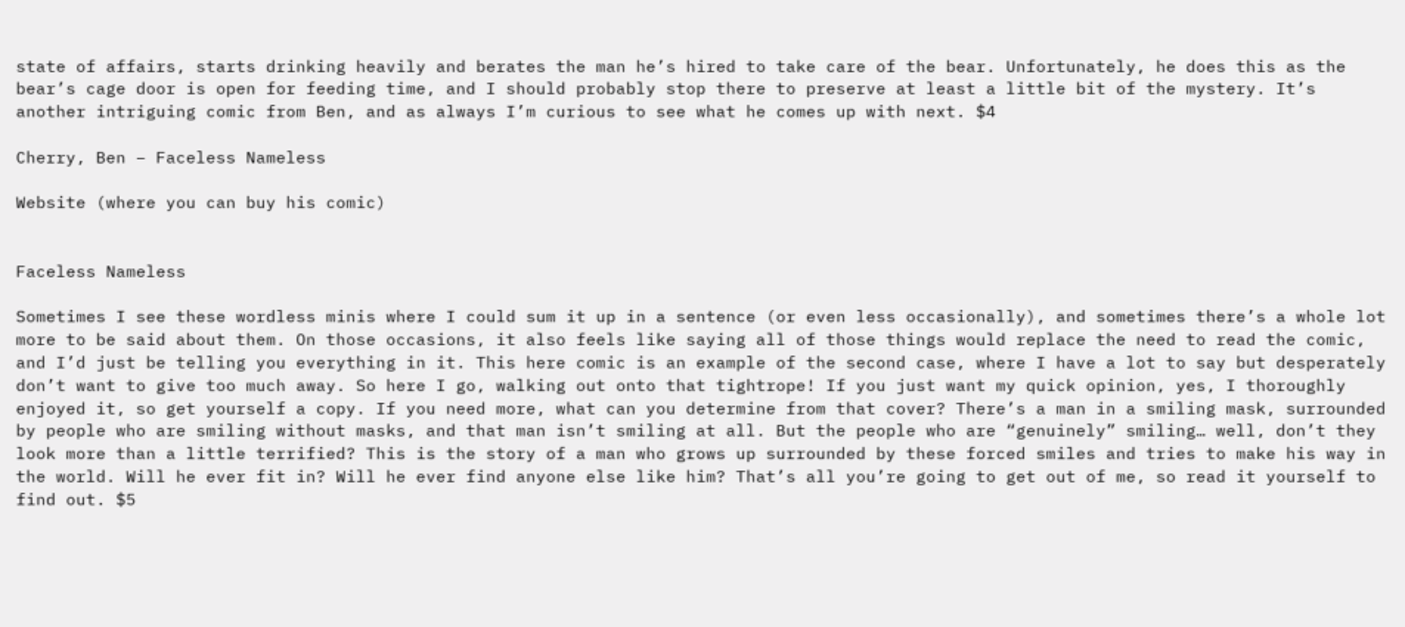state of affairs, starts drinking heavily and berates the man he’s hired to take care of the bear. Unfortunately, he does this as the bear’s cage door is open for feeding time, and I should probably stop there to preserve at least a little bit of the mystery. It’s another intriguing comic from Ben, and as always I’m curious to see what he comes up with next. $4

Cherry, Ben – Faceless Nameless

Website (where you can buy his comic)


Faceless Nameless

Sometimes I see these wordless minis where I could sum it up in a sentence (or even less occasionally), and sometimes there’s a whole lot more to be said about them. On those occasions, it also feels like saying all of those things would replace the need to read the comic, and I’d just be telling you everything in it. This here comic is an example of the second case, where I have a lot to say but desperately don’t want to give too much away. So here I go, walking out onto that tightrope! If you just want my quick opinion, yes, I thoroughly enjoyed it, so get yourself a copy. If you need more, what can you determine from that cover? There’s a man in a smiling mask, surrounded by people who are smiling without masks, and that man isn’t smiling at all. But the people who are “genuinely” smiling… well, don’t they look more than a little terrified? This is the story of a man who grows up surrounded by these forced smiles and tries to make his way in the world. Will he ever fit in? Will he ever find anyone else like him? That’s all you’re going to get out of me, so read it yourself to find out. $5